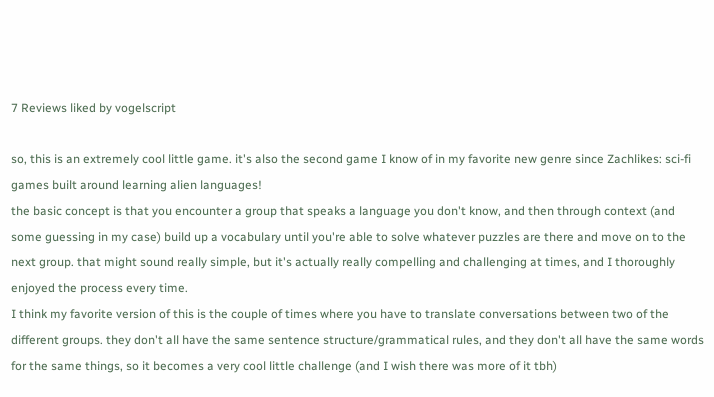7 Reviews liked by vogelscript

so, this is an extremely cool little game. it's also the second game I know of in my favorite new genre since Zachlikes: sci-fi games built around learning alien languages!
the basic concept is that you encounter a group that speaks a language you don't know, and then through context (and some guessing in my case) build up a vocabulary until you're able to solve whatever puzzles are there and move on to the next group. that might sound really simple, but it's actually really compelling and challenging at times, and I thoroughly enjoyed the process every time.
I think my favorite version of this is the couple of times where you have to translate conversations between two of the different groups. they don't all have the same sentence structure/grammatical rules, and they don't all have the same words for the same things, so it becomes a very cool little challenge (and I wish there was more of it tbh)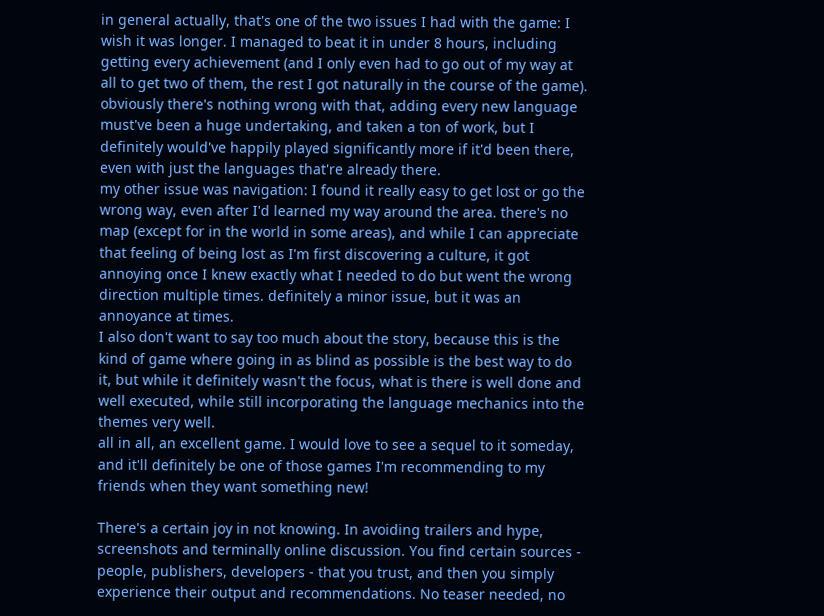in general actually, that's one of the two issues I had with the game: I wish it was longer. I managed to beat it in under 8 hours, including getting every achievement (and I only even had to go out of my way at all to get two of them, the rest I got naturally in the course of the game). obviously there's nothing wrong with that, adding every new language must've been a huge undertaking, and taken a ton of work, but I definitely would've happily played significantly more if it'd been there, even with just the languages that're already there.
my other issue was navigation: I found it really easy to get lost or go the wrong way, even after I'd learned my way around the area. there's no map (except for in the world in some areas), and while I can appreciate that feeling of being lost as I'm first discovering a culture, it got annoying once I knew exactly what I needed to do but went the wrong direction multiple times. definitely a minor issue, but it was an annoyance at times.
I also don't want to say too much about the story, because this is the kind of game where going in as blind as possible is the best way to do it, but while it definitely wasn't the focus, what is there is well done and well executed, while still incorporating the language mechanics into the themes very well.
all in all, an excellent game. I would love to see a sequel to it someday, and it'll definitely be one of those games I'm recommending to my friends when they want something new!

There's a certain joy in not knowing. In avoiding trailers and hype, screenshots and terminally online discussion. You find certain sources - people, publishers, developers - that you trust, and then you simply experience their output and recommendations. No teaser needed, no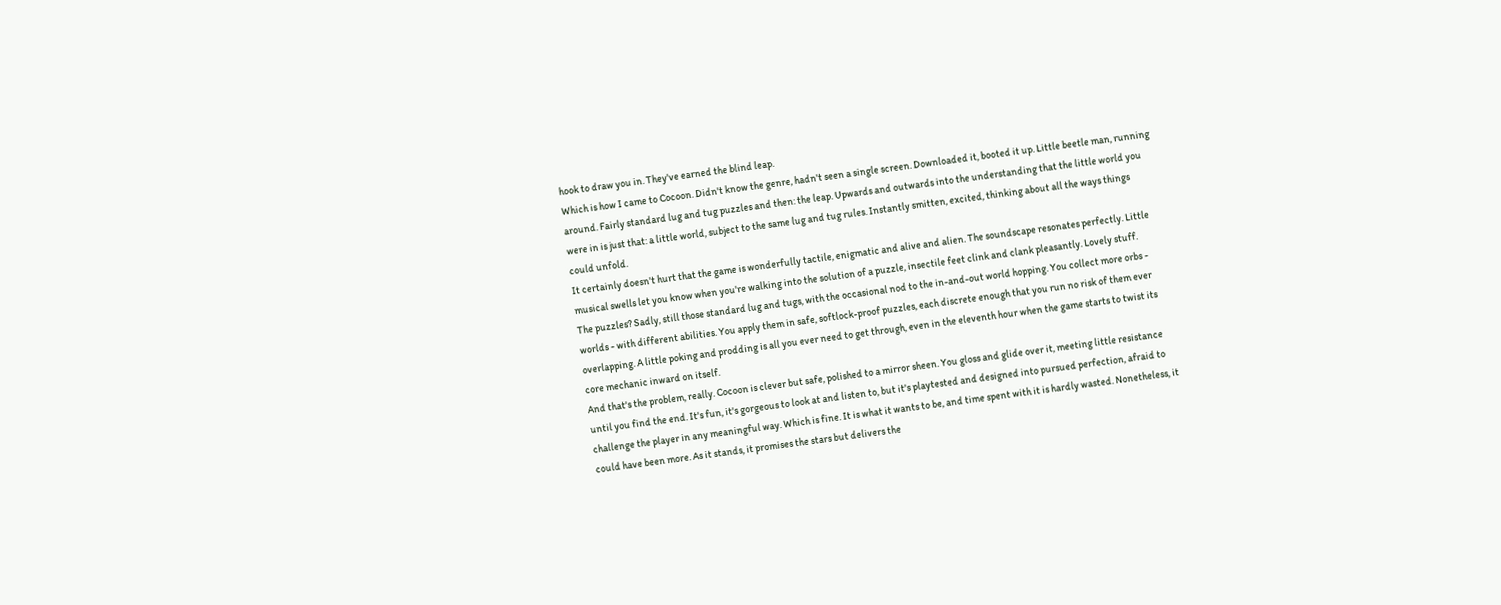hook to draw you in. They've earned the blind leap.
Which is how I came to Cocoon. Didn't know the genre, hadn't seen a single screen. Downloaded it, booted it up. Little beetle man, running around. Fairly standard lug and tug puzzles and then: the leap. Upwards and outwards into the understanding that the little world you were in is just that: a little world, subject to the same lug and tug rules. Instantly smitten, excited, thinking about all the ways things could unfold.
It certainly doesn't hurt that the game is wonderfully tactile, enigmatic and alive and alien. The soundscape resonates perfectly. Little musical swells let you know when you're walking into the solution of a puzzle, insectile feet clink and clank pleasantly. Lovely stuff.
The puzzles? Sadly, still those standard lug and tugs, with the occasional nod to the in-and-out world hopping. You collect more orbs - worlds - with different abilities. You apply them in safe, softlock-proof puzzles, each discrete enough that you run no risk of them ever overlapping. A little poking and prodding is all you ever need to get through, even in the eleventh hour when the game starts to twist its core mechanic inward on itself.
And that's the problem, really. Cocoon is clever but safe, polished to a mirror sheen. You gloss and glide over it, meeting little resistance until you find the end. It's fun, it's gorgeous to look at and listen to, but it's playtested and designed into pursued perfection, afraid to challenge the player in any meaningful way. Which is fine. It is what it wants to be, and time spent with it is hardly wasted. Nonetheless, it could have been more. As it stands, it promises the stars but delivers the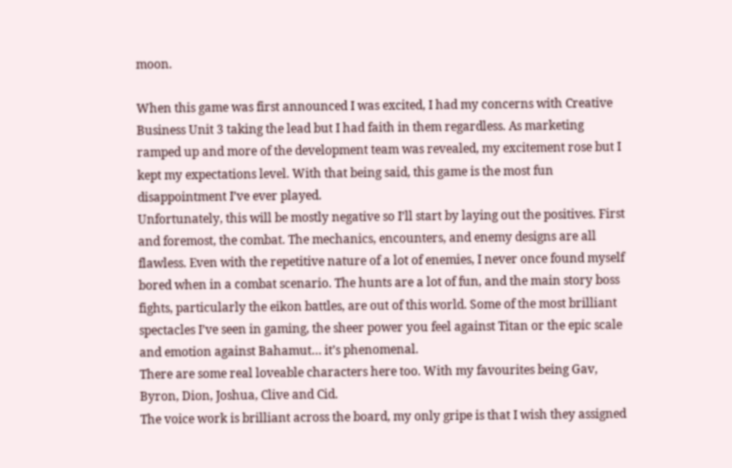moon.

When this game was first announced I was excited, I had my concerns with Creative Business Unit 3 taking the lead but I had faith in them regardless. As marketing ramped up and more of the development team was revealed, my excitement rose but I kept my expectations level. With that being said, this game is the most fun disappointment I’ve ever played.
Unfortunately, this will be mostly negative so I’ll start by laying out the positives. First and foremost, the combat. The mechanics, encounters, and enemy designs are all flawless. Even with the repetitive nature of a lot of enemies, I never once found myself bored when in a combat scenario. The hunts are a lot of fun, and the main story boss fights, particularly the eikon battles, are out of this world. Some of the most brilliant spectacles I’ve seen in gaming, the sheer power you feel against Titan or the epic scale and emotion against Bahamut… it’s phenomenal.
There are some real loveable characters here too. With my favourites being Gav, Byron, Dion, Joshua, Clive and Cid.
The voice work is brilliant across the board, my only gripe is that I wish they assigned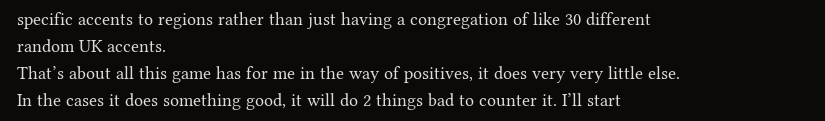specific accents to regions rather than just having a congregation of like 30 different random UK accents.
That’s about all this game has for me in the way of positives, it does very very little else. In the cases it does something good, it will do 2 things bad to counter it. I’ll start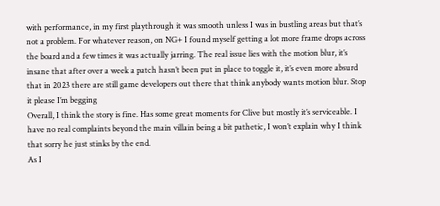with performance, in my first playthrough it was smooth unless I was in bustling areas but that’s not a problem. For whatever reason, on NG+ I found myself getting a lot more frame drops across the board and a few times it was actually jarring. The real issue lies with the motion blur, it’s insane that after over a week a patch hasn’t been put in place to toggle it, it’s even more absurd that in 2023 there are still game developers out there that think anybody wants motion blur. Stop it please I’m begging
Overall, I think the story is fine. Has some great moments for Clive but mostly it’s serviceable. I have no real complaints beyond the main villain being a bit pathetic, I won’t explain why I think that sorry he just stinks by the end.
As I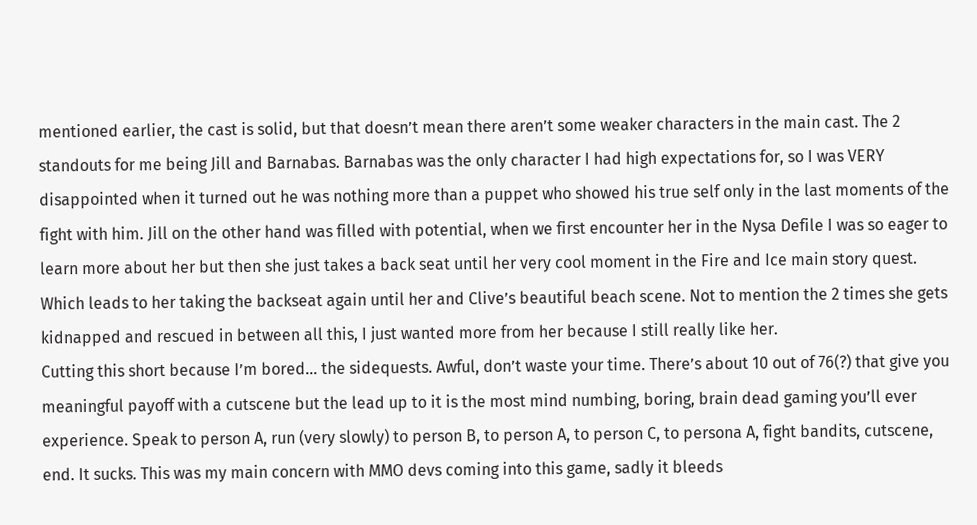mentioned earlier, the cast is solid, but that doesn’t mean there aren’t some weaker characters in the main cast. The 2 standouts for me being Jill and Barnabas. Barnabas was the only character I had high expectations for, so I was VERY disappointed when it turned out he was nothing more than a puppet who showed his true self only in the last moments of the fight with him. Jill on the other hand was filled with potential, when we first encounter her in the Nysa Defile I was so eager to learn more about her but then she just takes a back seat until her very cool moment in the Fire and Ice main story quest. Which leads to her taking the backseat again until her and Clive’s beautiful beach scene. Not to mention the 2 times she gets kidnapped and rescued in between all this, I just wanted more from her because I still really like her.
Cutting this short because I’m bored… the sidequests. Awful, don’t waste your time. There’s about 10 out of 76(?) that give you meaningful payoff with a cutscene but the lead up to it is the most mind numbing, boring, brain dead gaming you’ll ever experience. Speak to person A, run (very slowly) to person B, to person A, to person C, to persona A, fight bandits, cutscene, end. It sucks. This was my main concern with MMO devs coming into this game, sadly it bleeds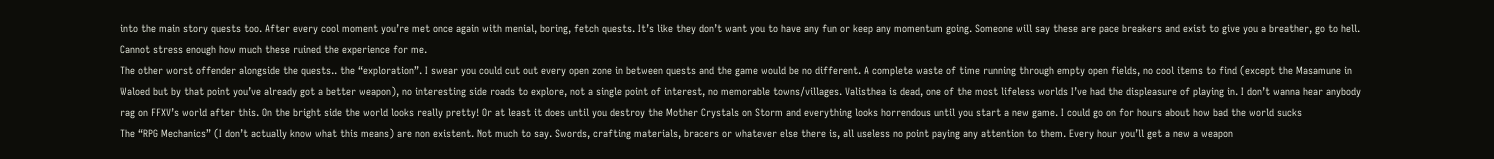into the main story quests too. After every cool moment you’re met once again with menial, boring, fetch quests. It’s like they don’t want you to have any fun or keep any momentum going. Someone will say these are pace breakers and exist to give you a breather, go to hell. Cannot stress enough how much these ruined the experience for me.
The other worst offender alongside the quests.. the “exploration”. I swear you could cut out every open zone in between quests and the game would be no different. A complete waste of time running through empty open fields, no cool items to find (except the Masamune in Waloed but by that point you’ve already got a better weapon), no interesting side roads to explore, not a single point of interest, no memorable towns/villages. Valisthea is dead, one of the most lifeless worlds I’ve had the displeasure of playing in. I don’t wanna hear anybody rag on FFXV’s world after this. On the bright side the world looks really pretty! Or at least it does until you destroy the Mother Crystals on Storm and everything looks horrendous until you start a new game. I could go on for hours about how bad the world sucks
The “RPG Mechanics” (I don’t actually know what this means) are non existent. Not much to say. Swords, crafting materials, bracers or whatever else there is, all useless no point paying any attention to them. Every hour you’ll get a new a weapon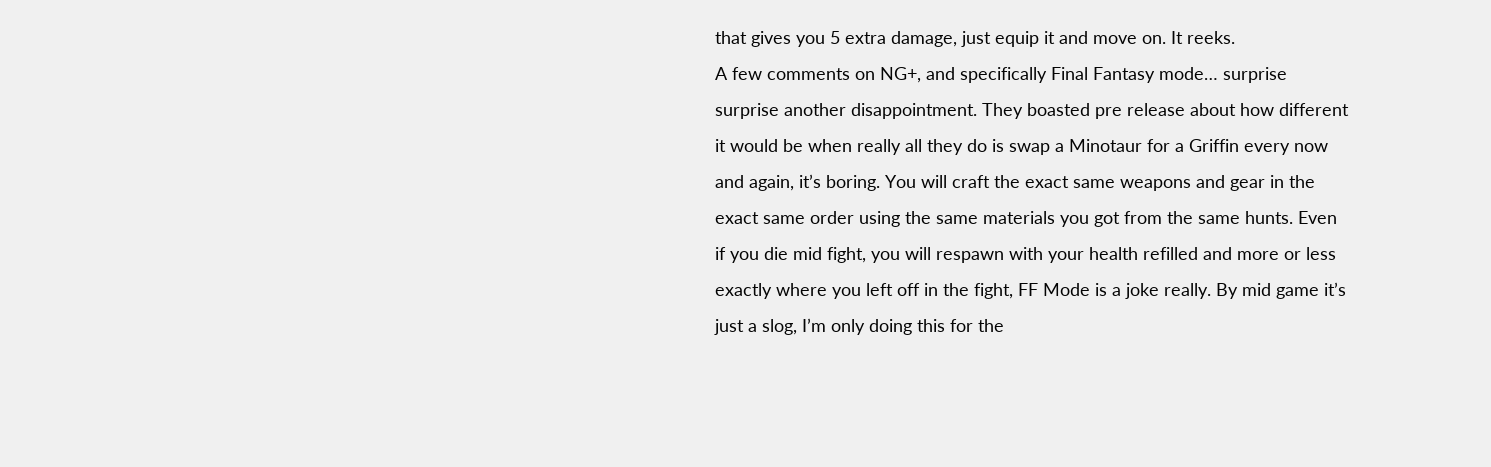that gives you 5 extra damage, just equip it and move on. It reeks.
A few comments on NG+, and specifically Final Fantasy mode… surprise surprise another disappointment. They boasted pre release about how different it would be when really all they do is swap a Minotaur for a Griffin every now and again, it’s boring. You will craft the exact same weapons and gear in the exact same order using the same materials you got from the same hunts. Even if you die mid fight, you will respawn with your health refilled and more or less exactly where you left off in the fight, FF Mode is a joke really. By mid game it’s just a slog, I’m only doing this for the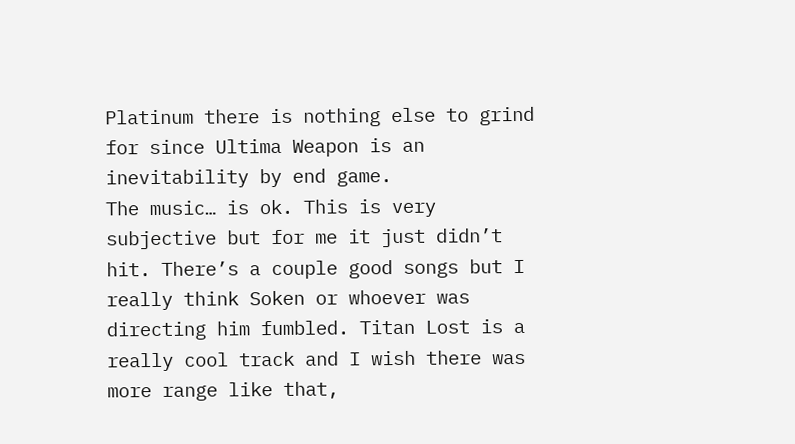Platinum there is nothing else to grind for since Ultima Weapon is an inevitability by end game.
The music… is ok. This is very subjective but for me it just didn’t hit. There’s a couple good songs but I really think Soken or whoever was directing him fumbled. Titan Lost is a really cool track and I wish there was more range like that,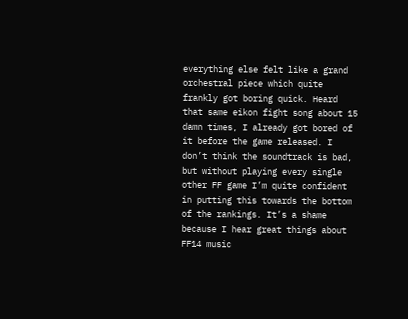everything else felt like a grand orchestral piece which quite frankly got boring quick. Heard that same eikon fight song about 15 damn times, I already got bored of it before the game released. I don’t think the soundtrack is bad, but without playing every single other FF game I’m quite confident in putting this towards the bottom of the rankings. It’s a shame because I hear great things about FF14 music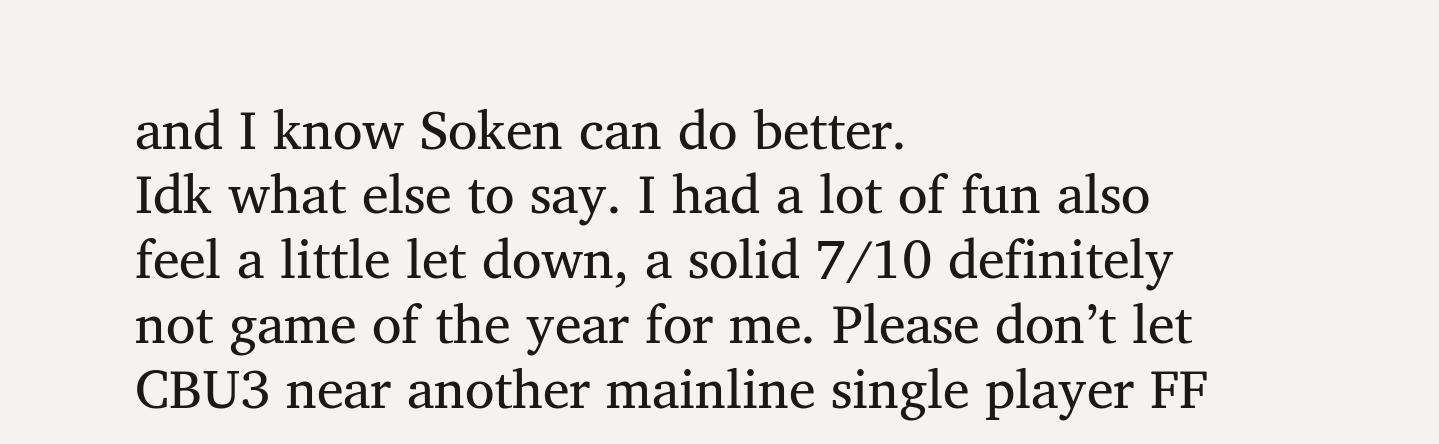and I know Soken can do better.
Idk what else to say. I had a lot of fun also feel a little let down, a solid 7/10 definitely not game of the year for me. Please don’t let CBU3 near another mainline single player FF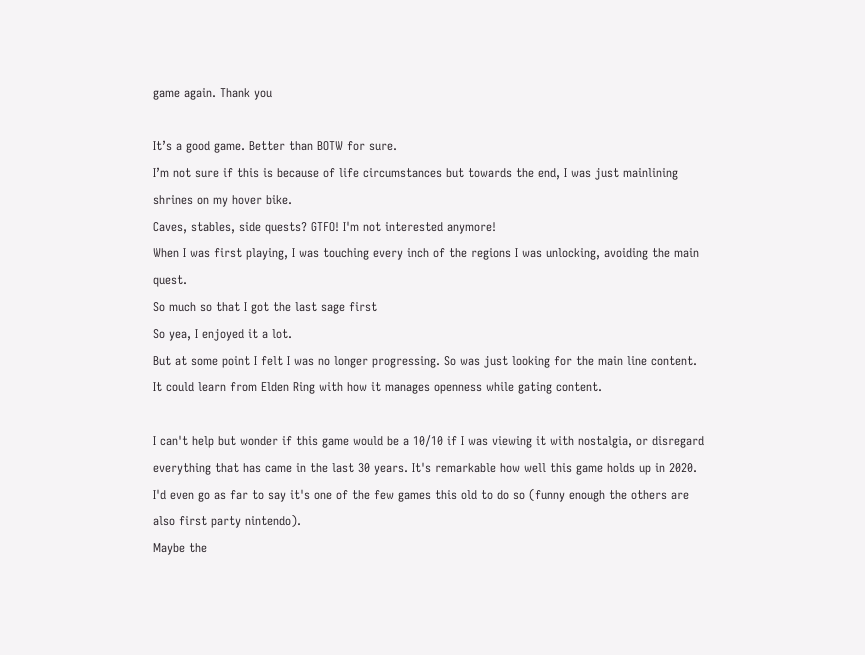game again. Thank you

It’s a good game. Better than BOTW for sure.
I’m not sure if this is because of life circumstances but towards the end, I was just mainlining shrines on my hover bike.
Caves, stables, side quests? GTFO! I'm not interested anymore!
When I was first playing, I was touching every inch of the regions I was unlocking, avoiding the main quest.
So much so that I got the last sage first
So yea, I enjoyed it a lot.
But at some point I felt I was no longer progressing. So was just looking for the main line content.
It could learn from Elden Ring with how it manages openness while gating content.

I can't help but wonder if this game would be a 10/10 if I was viewing it with nostalgia, or disregard everything that has came in the last 30 years. It's remarkable how well this game holds up in 2020. I'd even go as far to say it's one of the few games this old to do so (funny enough the others are also first party nintendo).
Maybe the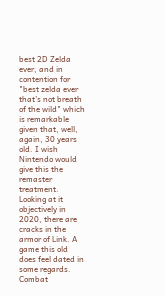best 2D Zelda ever, and in contention for "best zelda ever that's not breath of the wild" which is remarkable given that, well, again, 30 years old. I wish Nintendo would give this the remaster treatment.
Looking at it objectively in 2020, there are cracks in the armor of Link. A game this old does feel dated in some regards. Combat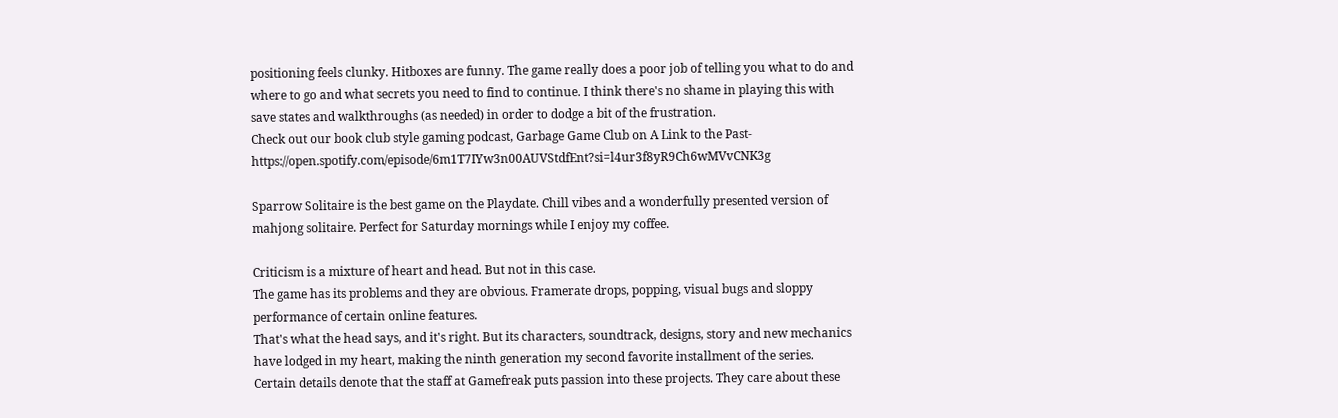positioning feels clunky. Hitboxes are funny. The game really does a poor job of telling you what to do and where to go and what secrets you need to find to continue. I think there's no shame in playing this with save states and walkthroughs (as needed) in order to dodge a bit of the frustration.
Check out our book club style gaming podcast, Garbage Game Club on A Link to the Past- https://open.spotify.com/episode/6m1T7IYw3n00AUVStdfEnt?si=l4ur3f8yR9Ch6wMVvCNK3g

Sparrow Solitaire is the best game on the Playdate. Chill vibes and a wonderfully presented version of mahjong solitaire. Perfect for Saturday mornings while I enjoy my coffee.

Criticism is a mixture of heart and head. But not in this case.
The game has its problems and they are obvious. Framerate drops, popping, visual bugs and sloppy performance of certain online features.
That's what the head says, and it's right. But its characters, soundtrack, designs, story and new mechanics have lodged in my heart, making the ninth generation my second favorite installment of the series.
Certain details denote that the staff at Gamefreak puts passion into these projects. They care about these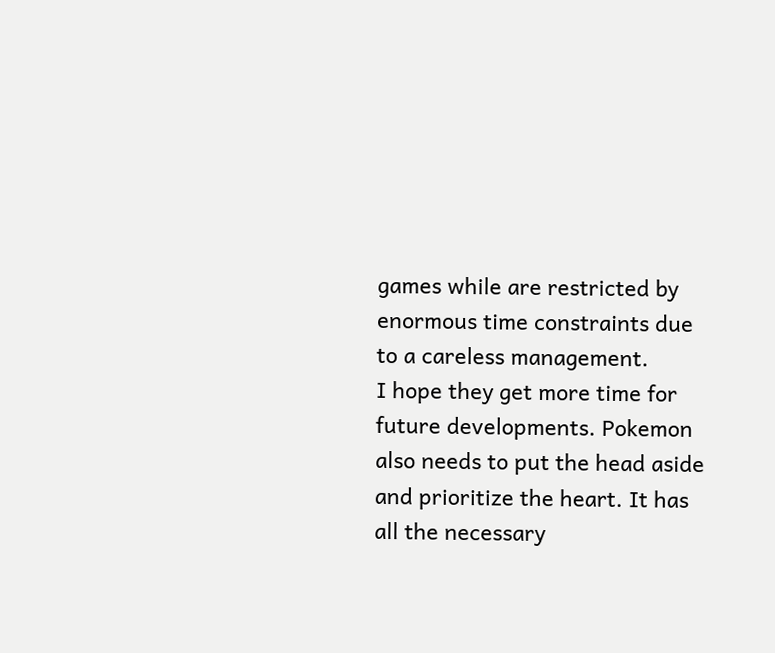games while are restricted by enormous time constraints due to a careless management.
I hope they get more time for future developments. Pokemon also needs to put the head aside and prioritize the heart. It has all the necessary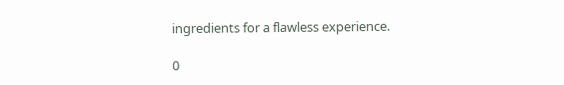ingredients for a flawless experience.

0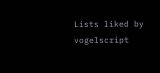Lists liked by vogelscript